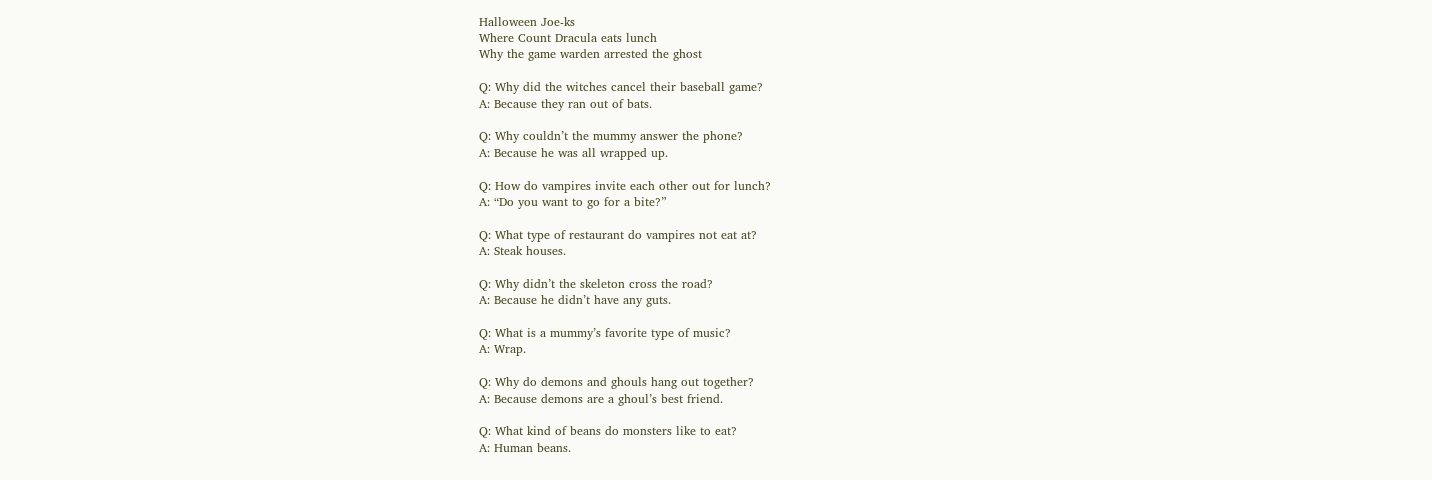Halloween Joe-ks
Where Count Dracula eats lunch
Why the game warden arrested the ghost

Q: Why did the witches cancel their baseball game?
A: Because they ran out of bats.

Q: Why couldn’t the mummy answer the phone?
A: Because he was all wrapped up.

Q: How do vampires invite each other out for lunch?
A: “Do you want to go for a bite?”

Q: What type of restaurant do vampires not eat at?
A: Steak houses.

Q: Why didn’t the skeleton cross the road?
A: Because he didn’t have any guts.

Q: What is a mummy’s favorite type of music?
A: Wrap.

Q: Why do demons and ghouls hang out together?
A: Because demons are a ghoul’s best friend.

Q: What kind of beans do monsters like to eat?
A: Human beans.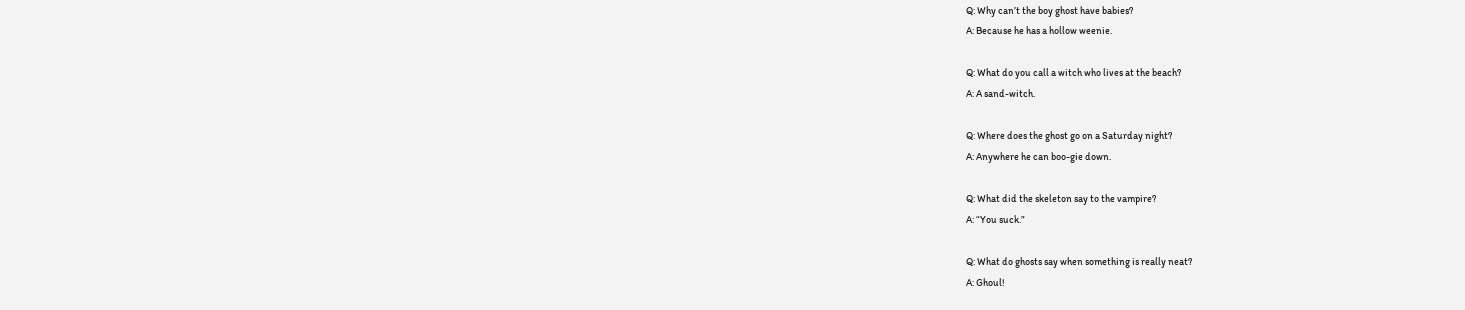Q: Why can’t the boy ghost have babies?
A: Because he has a hollow weenie.

Q: What do you call a witch who lives at the beach?
A: A sand-witch.

Q: Where does the ghost go on a Saturday night?
A: Anywhere he can boo-gie down.

Q: What did the skeleton say to the vampire?
A: “You suck.”

Q: What do ghosts say when something is really neat?
A: Ghoul!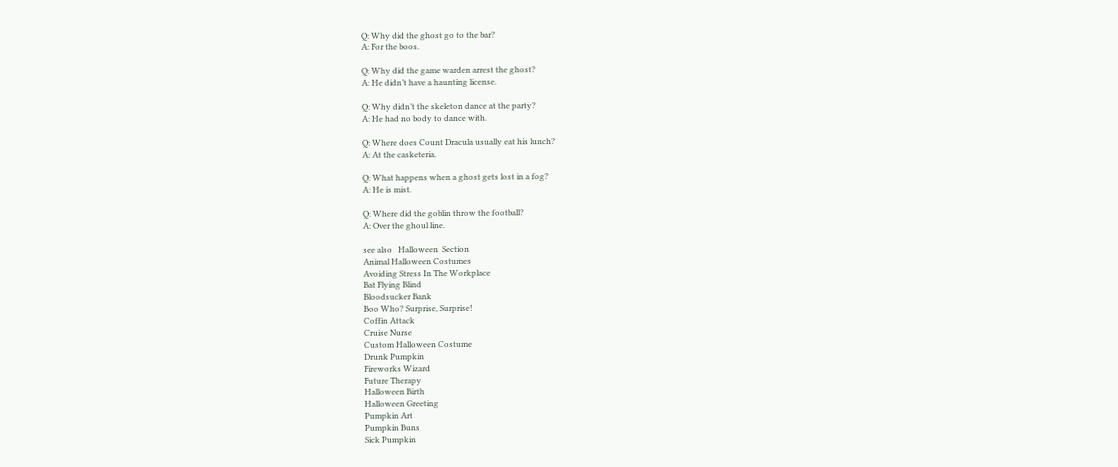Q: Why did the ghost go to the bar?
A: For the boos.

Q: Why did the game warden arrest the ghost?
A: He didn’t have a haunting license.

Q: Why didn’t the skeleton dance at the party?
A: He had no body to dance with.

Q: Where does Count Dracula usually eat his lunch?
A: At the casketeria.

Q: What happens when a ghost gets lost in a fog?
A: He is mist.

Q: Where did the goblin throw the football?
A: Over the ghoul line.

see also   Halloween  Section
Animal Halloween Costumes
Avoiding Stress In The Workplace
Bat Flying Blind
Bloodsucker Bank
Boo Who? Surprise, Surprise!
Coffin Attack
Cruise Nurse
Custom Halloween Costume
Drunk Pumpkin
Fireworks Wizard
Future Therapy
Halloween Birth
Halloween Greeting
Pumpkin Art
Pumpkin Buns
Sick Pumpkin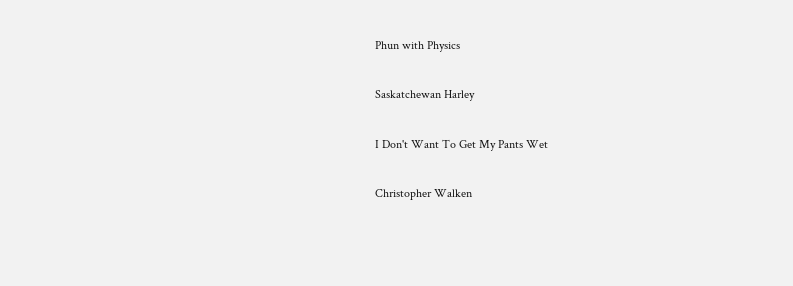Phun with Physics

Saskatchewan Harley

I Don't Want To Get My Pants Wet

Christopher Walken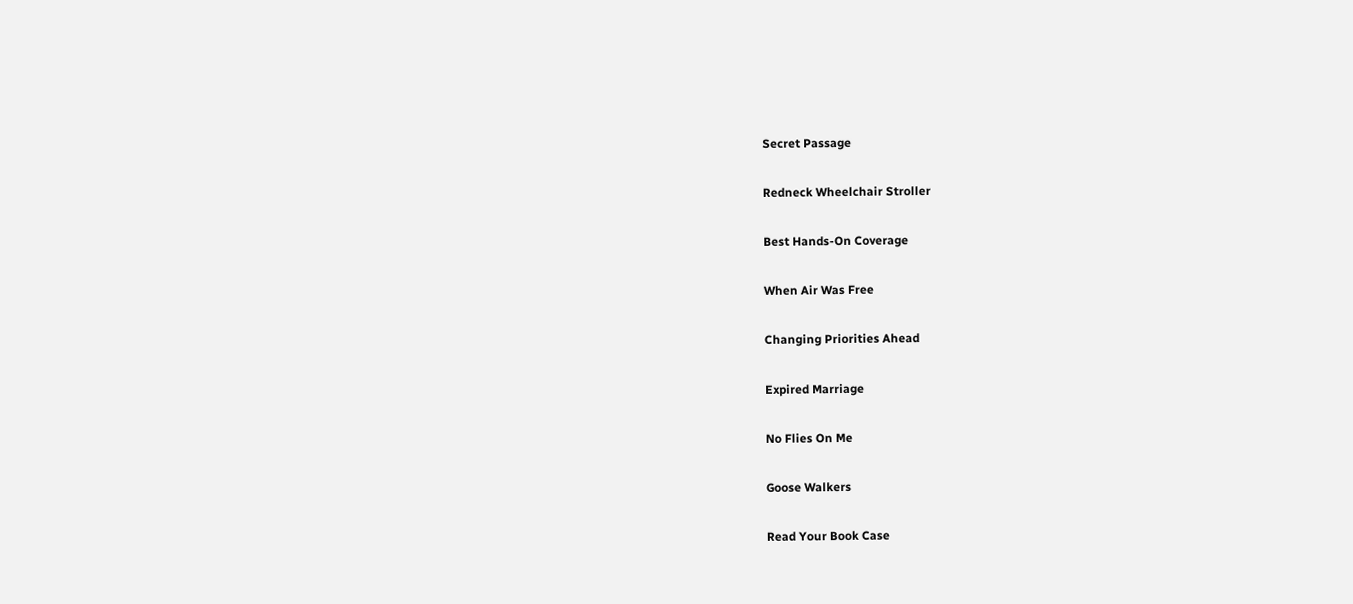Secret Passage

Redneck Wheelchair Stroller

Best Hands-On Coverage

When Air Was Free

Changing Priorities Ahead

Expired Marriage

No Flies On Me

Goose Walkers

Read Your Book Case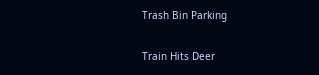Trash Bin Parking

Train Hits Deer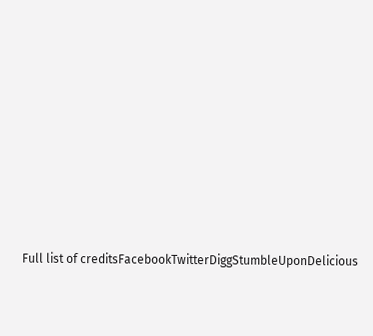Full list of creditsFacebookTwitterDiggStumbleUponDelicious